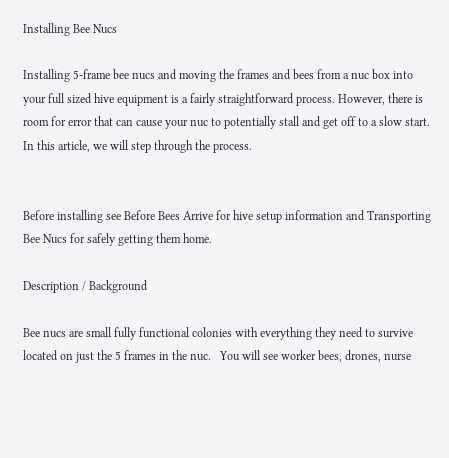Installing Bee Nucs

Installing 5-frame bee nucs and moving the frames and bees from a nuc box into your full sized hive equipment is a fairly straightforward process. However, there is room for error that can cause your nuc to potentially stall and get off to a slow start.  In this article, we will step through the process.


Before installing see Before Bees Arrive for hive setup information and Transporting Bee Nucs for safely getting them home.

Description / Background

Bee nucs are small fully functional colonies with everything they need to survive located on just the 5 frames in the nuc.   You will see worker bees, drones, nurse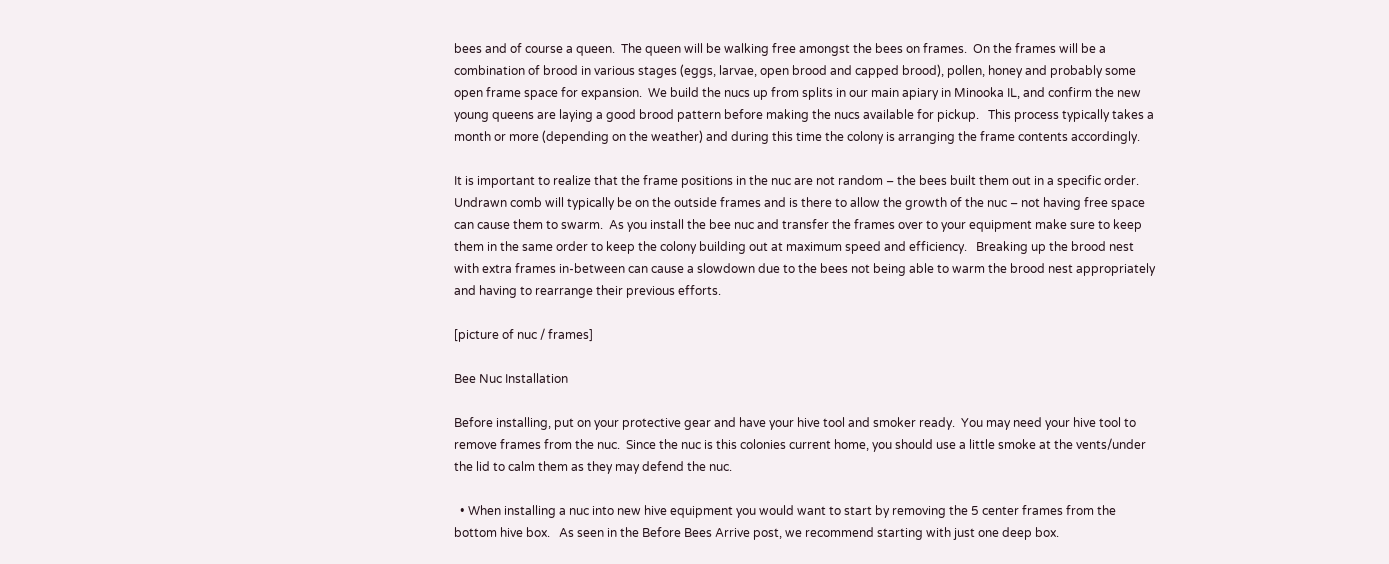bees and of course a queen.  The queen will be walking free amongst the bees on frames.  On the frames will be a combination of brood in various stages (eggs, larvae, open brood and capped brood), pollen, honey and probably some open frame space for expansion.  We build the nucs up from splits in our main apiary in Minooka IL, and confirm the new young queens are laying a good brood pattern before making the nucs available for pickup.   This process typically takes a month or more (depending on the weather) and during this time the colony is arranging the frame contents accordingly.

It is important to realize that the frame positions in the nuc are not random – the bees built them out in a specific order.   Undrawn comb will typically be on the outside frames and is there to allow the growth of the nuc – not having free space can cause them to swarm.  As you install the bee nuc and transfer the frames over to your equipment make sure to keep them in the same order to keep the colony building out at maximum speed and efficiency.   Breaking up the brood nest with extra frames in-between can cause a slowdown due to the bees not being able to warm the brood nest appropriately and having to rearrange their previous efforts.

[picture of nuc / frames]

Bee Nuc Installation

Before installing, put on your protective gear and have your hive tool and smoker ready.  You may need your hive tool to remove frames from the nuc.  Since the nuc is this colonies current home, you should use a little smoke at the vents/under the lid to calm them as they may defend the nuc.

  • When installing a nuc into new hive equipment you would want to start by removing the 5 center frames from the bottom hive box.   As seen in the Before Bees Arrive post, we recommend starting with just one deep box.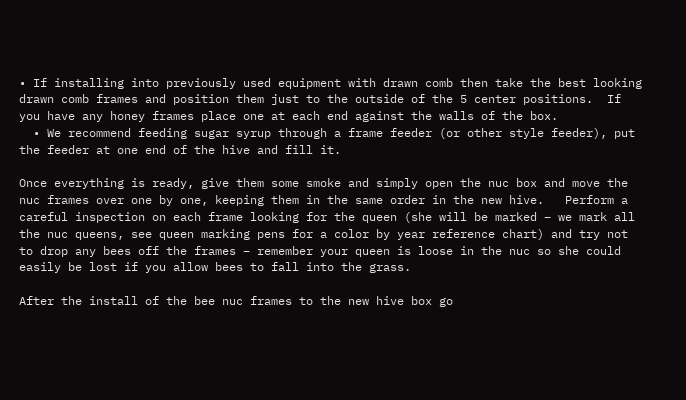• If installing into previously used equipment with drawn comb then take the best looking drawn comb frames and position them just to the outside of the 5 center positions.  If you have any honey frames place one at each end against the walls of the box.
  • We recommend feeding sugar syrup through a frame feeder (or other style feeder), put the feeder at one end of the hive and fill it.

Once everything is ready, give them some smoke and simply open the nuc box and move the nuc frames over one by one, keeping them in the same order in the new hive.   Perform a careful inspection on each frame looking for the queen (she will be marked – we mark all the nuc queens, see queen marking pens for a color by year reference chart) and try not to drop any bees off the frames – remember your queen is loose in the nuc so she could easily be lost if you allow bees to fall into the grass.

After the install of the bee nuc frames to the new hive box go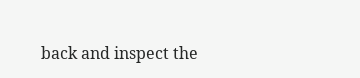back and inspect the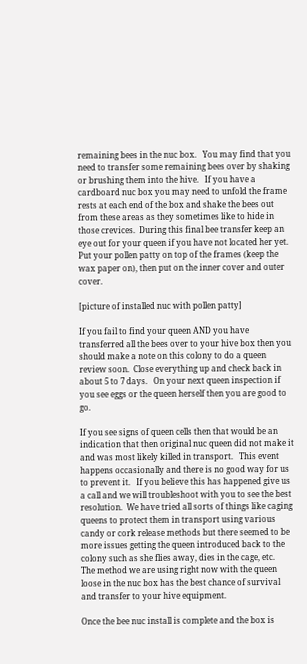remaining bees in the nuc box.   You may find that you need to transfer some remaining bees over by shaking or brushing them into the hive.   If you have a cardboard nuc box you may need to unfold the frame rests at each end of the box and shake the bees out from these areas as they sometimes like to hide in those crevices.  During this final bee transfer keep an eye out for your queen if you have not located her yet.  Put your pollen patty on top of the frames (keep the wax paper on), then put on the inner cover and outer cover.

[picture of installed nuc with pollen patty]

If you fail to find your queen AND you have transferred all the bees over to your hive box then you should make a note on this colony to do a queen review soon.  Close everything up and check back in about 5 to 7 days.   On your next queen inspection if you see eggs or the queen herself then you are good to go.

If you see signs of queen cells then that would be an indication that then original nuc queen did not make it and was most likely killed in transport.   This event happens occasionally and there is no good way for us to prevent it.   If you believe this has happened give us a call and we will troubleshoot with you to see the best resolution.  We have tried all sorts of things like caging queens to protect them in transport using various candy or cork release methods but there seemed to be more issues getting the queen introduced back to the colony such as she flies away, dies in the cage, etc.    The method we are using right now with the queen loose in the nuc box has the best chance of survival and transfer to your hive equipment.

Once the bee nuc install is complete and the box is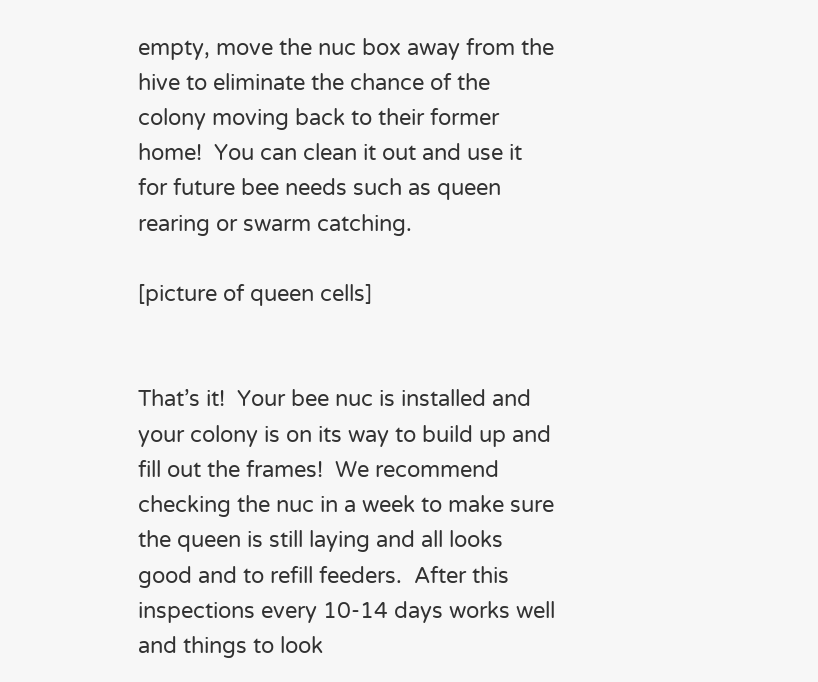empty, move the nuc box away from the hive to eliminate the chance of the colony moving back to their former home!  You can clean it out and use it for future bee needs such as queen rearing or swarm catching.

[picture of queen cells]


That’s it!  Your bee nuc is installed and your colony is on its way to build up and fill out the frames!  We recommend checking the nuc in a week to make sure the queen is still laying and all looks good and to refill feeders.  After this inspections every 10-14 days works well and things to look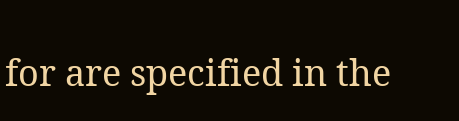for are specified in the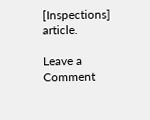[Inspections] article.

Leave a Comment